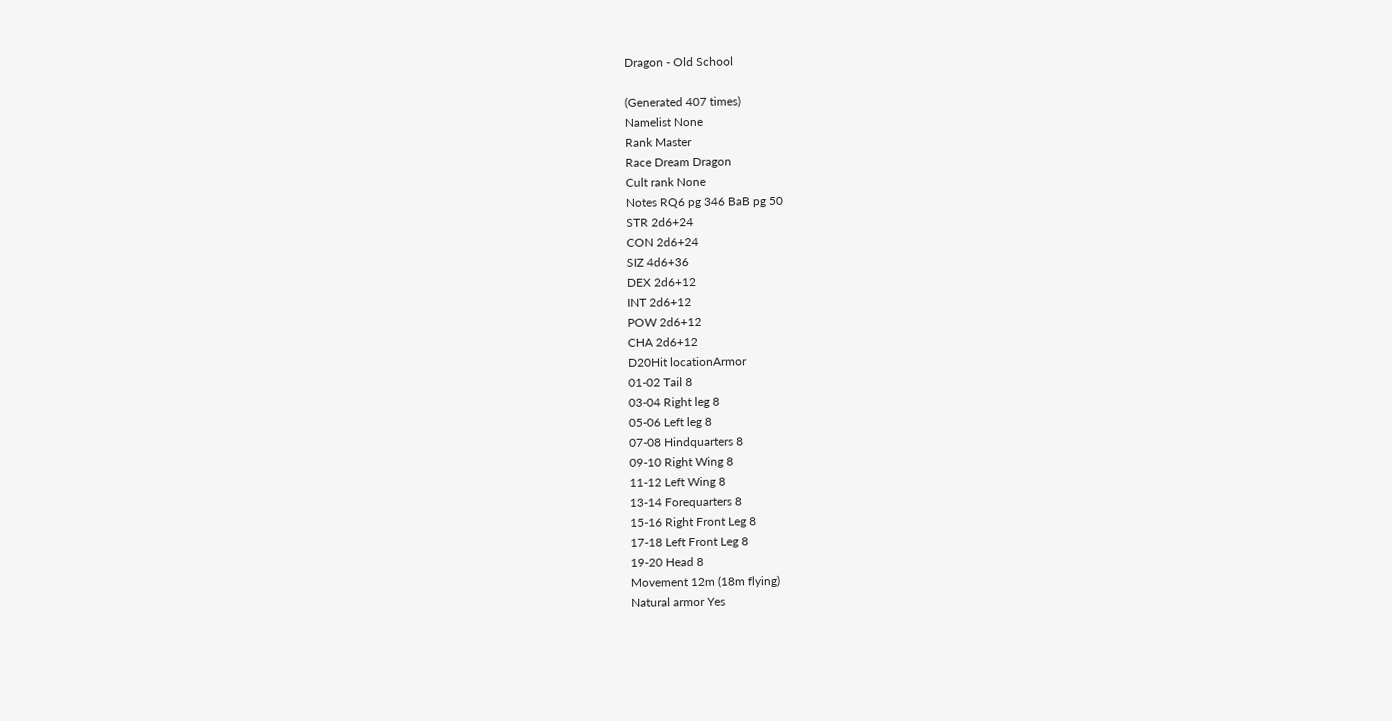Dragon - Old School

(Generated 407 times)
Namelist None
Rank Master
Race Dream Dragon
Cult rank None
Notes RQ6 pg 346 BaB pg 50
STR 2d6+24
CON 2d6+24
SIZ 4d6+36
DEX 2d6+12
INT 2d6+12
POW 2d6+12
CHA 2d6+12
D20Hit locationArmor
01-02 Tail 8
03-04 Right leg 8
05-06 Left leg 8
07-08 Hindquarters 8
09-10 Right Wing 8
11-12 Left Wing 8
13-14 Forequarters 8
15-16 Right Front Leg 8
17-18 Left Front Leg 8
19-20 Head 8
Movement 12m (18m flying)
Natural armor Yes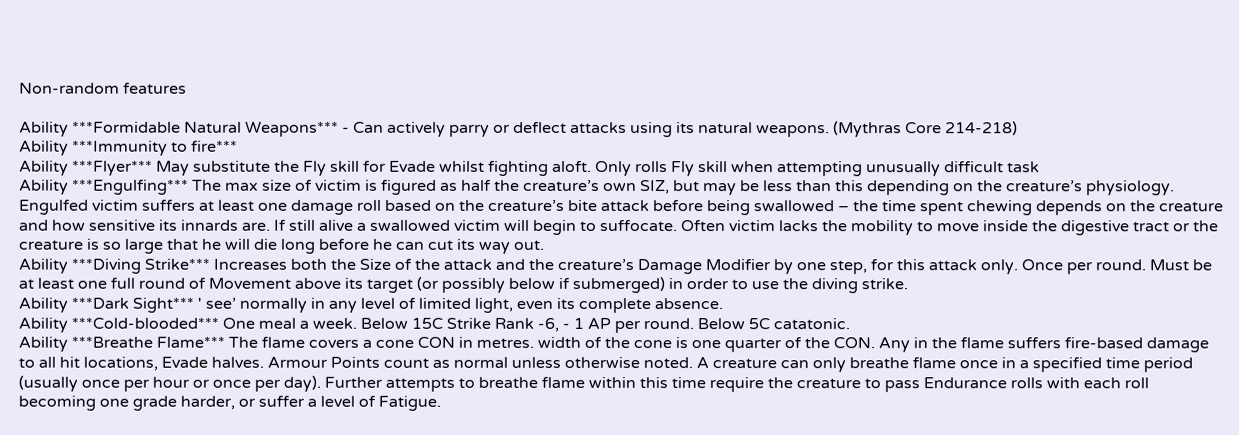Non-random features

Ability ***Formidable Natural Weapons*** - Can actively parry or deflect attacks using its natural weapons. (Mythras Core 214-218)
Ability ***Immunity to fire***
Ability ***Flyer*** May substitute the Fly skill for Evade whilst fighting aloft. Only rolls Fly skill when attempting unusually difficult task
Ability ***Engulfing*** The max size of victim is figured as half the creature’s own SIZ, but may be less than this depending on the creature’s physiology. Engulfed victim suffers at least one damage roll based on the creature’s bite attack before being swallowed – the time spent chewing depends on the creature and how sensitive its innards are. If still alive a swallowed victim will begin to suffocate. Often victim lacks the mobility to move inside the digestive tract or the creature is so large that he will die long before he can cut its way out.
Ability ***Diving Strike*** Increases both the Size of the attack and the creature’s Damage Modifier by one step, for this attack only. Once per round. Must be at least one full round of Movement above its target (or possibly below if submerged) in order to use the diving strike.
Ability ***Dark Sight*** ' see’ normally in any level of limited light, even its complete absence.
Ability ***Cold-blooded*** One meal a week. Below 15C Strike Rank -6, - 1 AP per round. Below 5C catatonic.
Ability ***Breathe Flame*** The flame covers a cone CON in metres. width of the cone is one quarter of the CON. Any in the flame suffers fire-based damage to all hit locations, Evade halves. Armour Points count as normal unless otherwise noted. A creature can only breathe flame once in a specified time period (usually once per hour or once per day). Further attempts to breathe flame within this time require the creature to pass Endurance rolls with each roll becoming one grade harder, or suffer a level of Fatigue.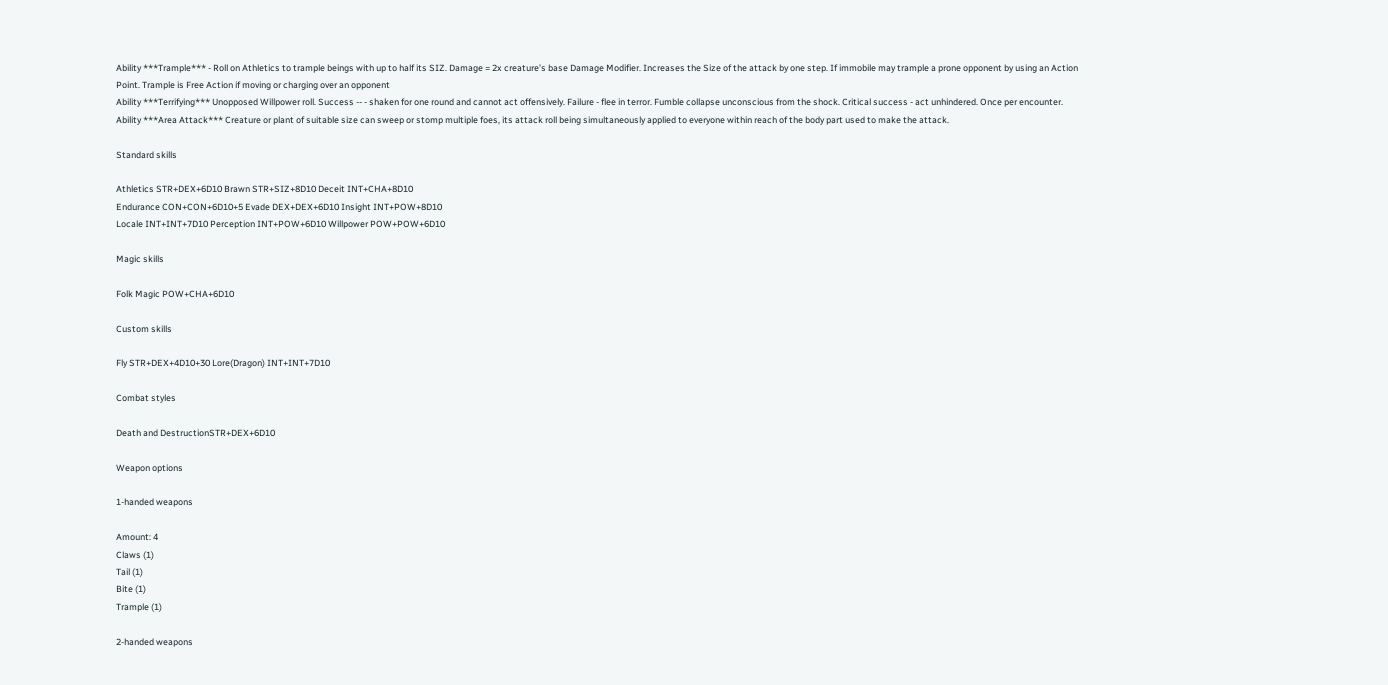Ability ***Trample*** - Roll on Athletics to trample beings with up to half its SIZ. Damage = 2x creature’s base Damage Modifier. Increases the Size of the attack by one step. If immobile may trample a prone opponent by using an Action Point. Trample is Free Action if moving or charging over an opponent
Ability ***Terrifying*** Unopposed Willpower roll. Success -- - shaken for one round and cannot act offensively. Failure - flee in terror. Fumble collapse unconscious from the shock. Critical success - act unhindered. Once per encounter.
Ability ***Area Attack*** Creature or plant of suitable size can sweep or stomp multiple foes, its attack roll being simultaneously applied to everyone within reach of the body part used to make the attack.

Standard skills

Athletics STR+DEX+6D10 Brawn STR+SIZ+8D10 Deceit INT+CHA+8D10
Endurance CON+CON+6D10+5 Evade DEX+DEX+6D10 Insight INT+POW+8D10
Locale INT+INT+7D10 Perception INT+POW+6D10 Willpower POW+POW+6D10

Magic skills

Folk Magic POW+CHA+6D10

Custom skills

Fly STR+DEX+4D10+30 Lore(Dragon) INT+INT+7D10

Combat styles

Death and DestructionSTR+DEX+6D10

Weapon options

1-handed weapons

Amount: 4
Claws (1)
Tail (1)
Bite (1)
Trample (1)

2-handed weapons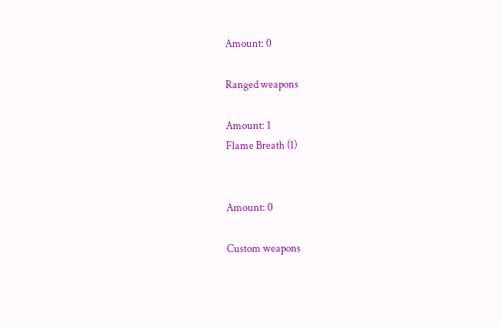Amount: 0

Ranged weapons

Amount: 1
Flame Breath (1)


Amount: 0

Custom weapons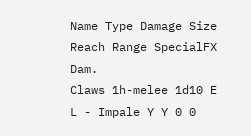Name Type Damage Size Reach Range SpecialFX Dam.
Claws 1h-melee 1d10 E L - Impale Y Y 0 0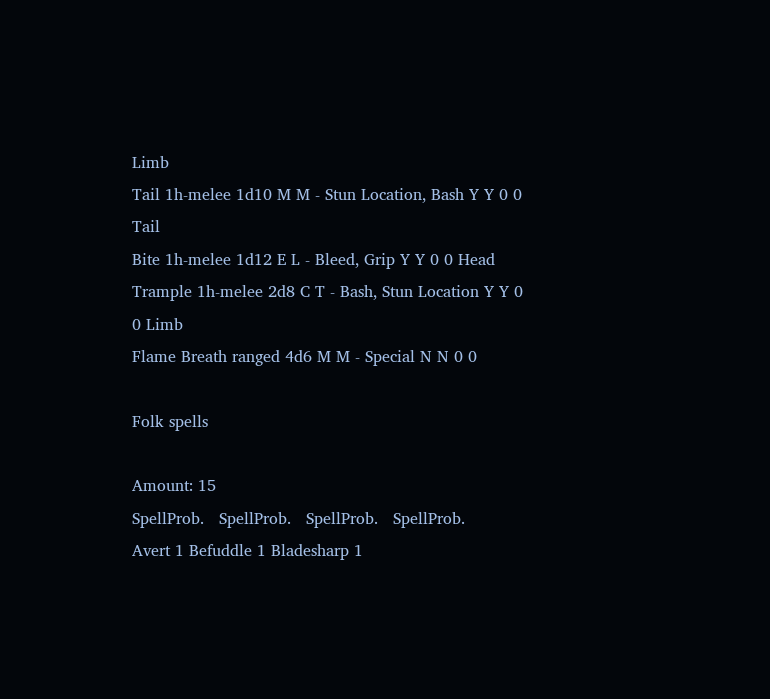Limb
Tail 1h-melee 1d10 M M - Stun Location, Bash Y Y 0 0 Tail
Bite 1h-melee 1d12 E L - Bleed, Grip Y Y 0 0 Head
Trample 1h-melee 2d8 C T - Bash, Stun Location Y Y 0 0 Limb
Flame Breath ranged 4d6 M M - Special N N 0 0

Folk spells

Amount: 15
SpellProb.   SpellProb.   SpellProb.   SpellProb.
Avert 1 Befuddle 1 Bladesharp 1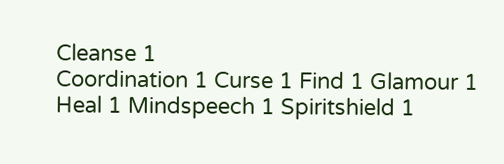Cleanse 1
Coordination 1 Curse 1 Find 1 Glamour 1
Heal 1 Mindspeech 1 Spiritshield 1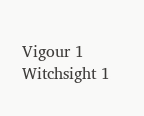Vigour 1
Witchsight 1